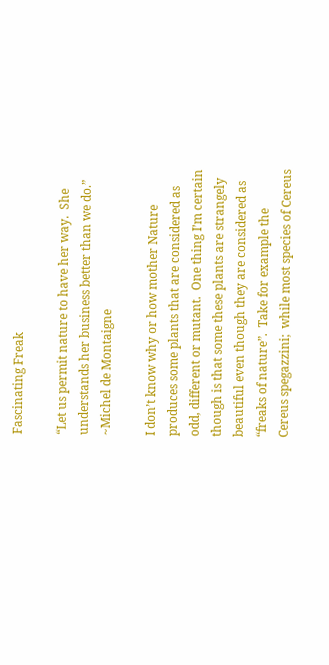Fascinating Freak

“Let us permit nature to have her way.  She understands her business better than we do.”  ~Michel de Montaigne

I don’t know why or how mother Nature produces some plants that are considered as odd, different or mutant.  One thing I’m certain though is that some these plants are strangely beautiful even though they are considered as “freaks of nature”.  Take for example the Cereus spegazzini;  while most species of Cereus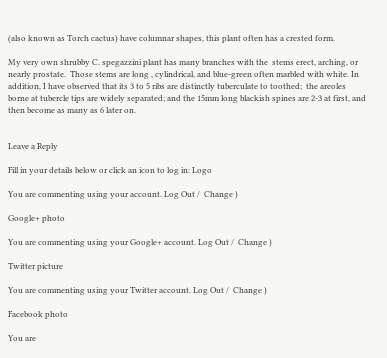(also known as Torch cactus) have columnar shapes, this plant often has a crested form.

My very own shrubby C. spegazzini plant has many branches with the  stems erect, arching, or nearly prostate.  Those stems are long , cylindrical, and blue-green often marbled with white. In addition, I have observed that its 3 to 5 ribs are distinctly tuberculate to toothed;  the areoles borne at tubercle tips are widely separated; and the 15mm long blackish spines are 2-3 at first, and then become as many as 6 later on.


Leave a Reply

Fill in your details below or click an icon to log in: Logo

You are commenting using your account. Log Out /  Change )

Google+ photo

You are commenting using your Google+ account. Log Out /  Change )

Twitter picture

You are commenting using your Twitter account. Log Out /  Change )

Facebook photo

You are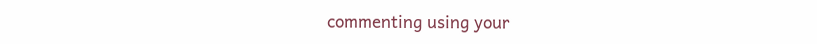commenting using your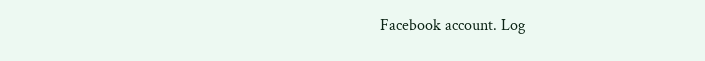Facebook account. Log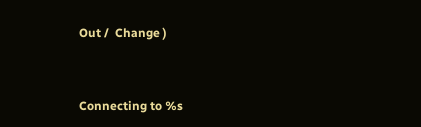Out /  Change )


Connecting to %s